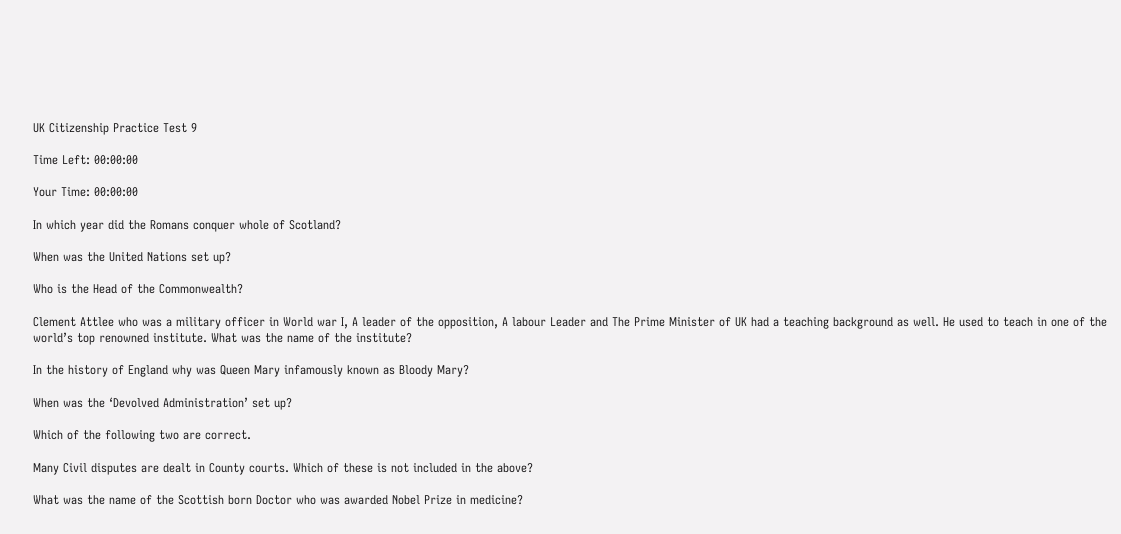UK Citizenship Practice Test 9

Time Left: 00:00:00

Your Time: 00:00:00

In which year did the Romans conquer whole of Scotland?

When was the United Nations set up?

Who is the Head of the Commonwealth?

Clement Attlee who was a military officer in World war I, A leader of the opposition, A labour Leader and The Prime Minister of UK had a teaching background as well. He used to teach in one of the world’s top renowned institute. What was the name of the institute?

In the history of England why was Queen Mary infamously known as Bloody Mary?

When was the ‘Devolved Administration’ set up?

Which of the following two are correct.

Many Civil disputes are dealt in County courts. Which of these is not included in the above?

What was the name of the Scottish born Doctor who was awarded Nobel Prize in medicine?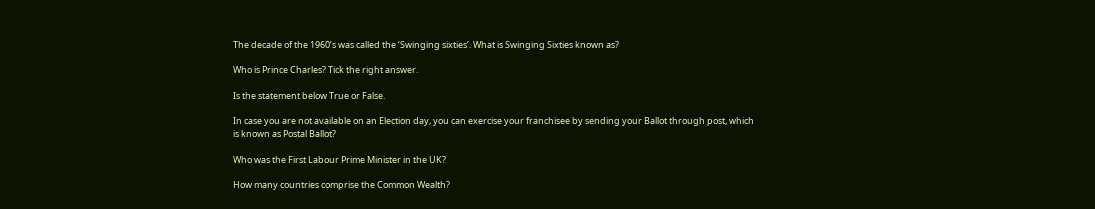The decade of the 1960’s was called the ‘Swinging sixties’. What is Swinging Sixties known as?

Who is Prince Charles? Tick the right answer.

Is the statement below True or False.

In case you are not available on an Election day, you can exercise your franchisee by sending your Ballot through post, which is known as Postal Ballot?

Who was the First Labour Prime Minister in the UK?

How many countries comprise the Common Wealth?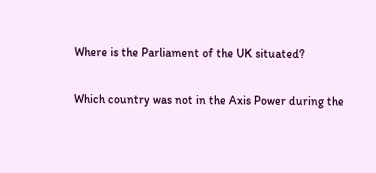Where is the Parliament of the UK situated?

Which country was not in the Axis Power during the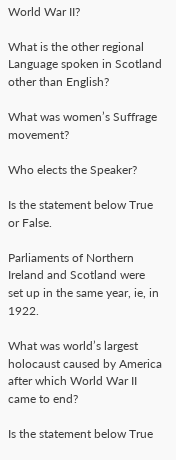World War II?

What is the other regional Language spoken in Scotland other than English?

What was women’s Suffrage movement?

Who elects the Speaker?

Is the statement below True or False.

Parliaments of Northern Ireland and Scotland were set up in the same year, ie, in 1922.

What was world’s largest holocaust caused by America after which World War II came to end?

Is the statement below True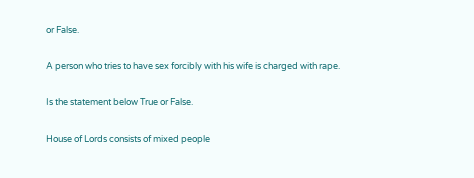or False.

A person who tries to have sex forcibly with his wife is charged with rape.

Is the statement below True or False.

House of Lords consists of mixed people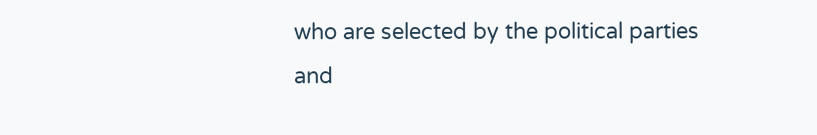who are selected by the political parties and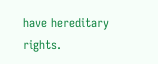have hereditary rights.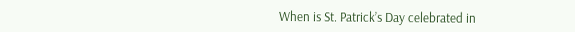When is St. Patrick’s Day celebrated in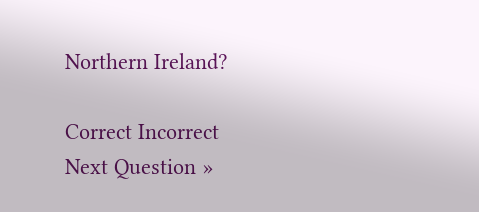Northern Ireland?

Correct Incorrect
Next Question »